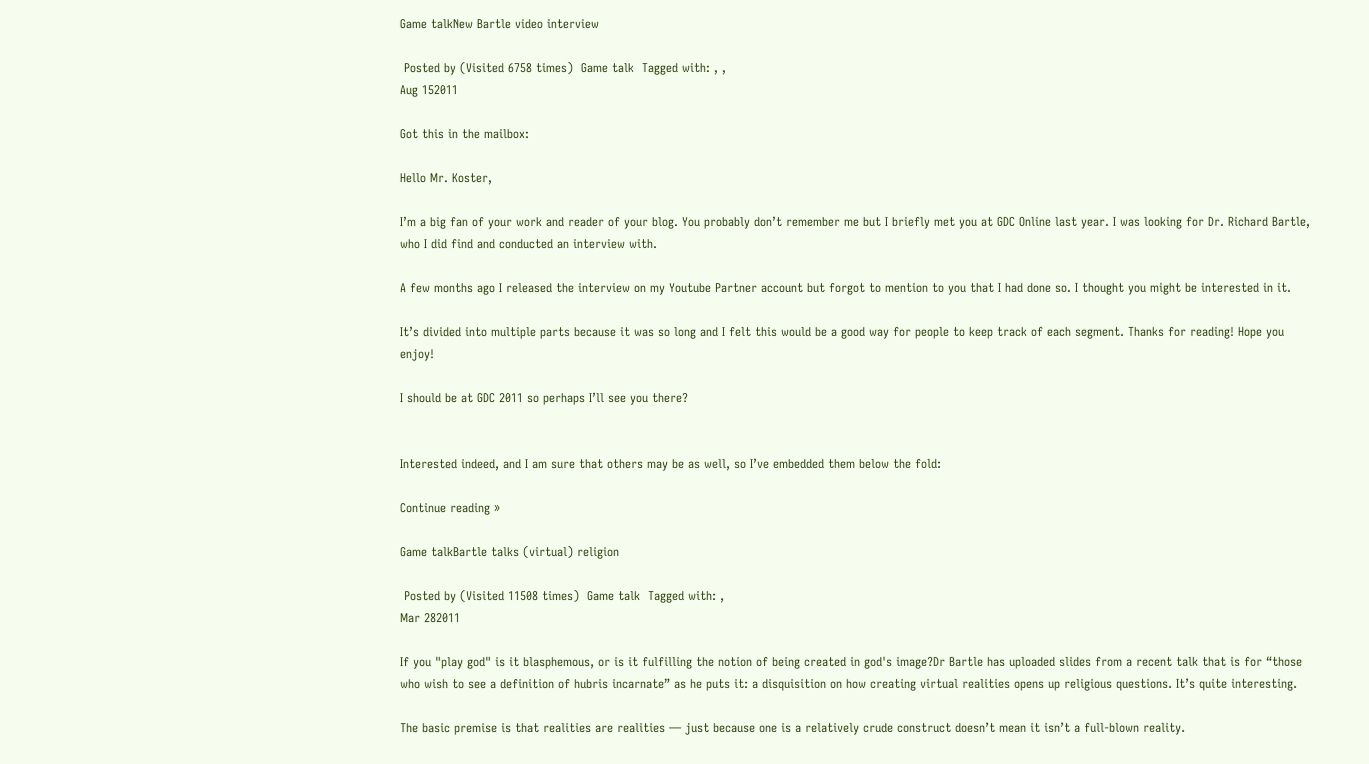Game talkNew Bartle video interview

 Posted by (Visited 6758 times)  Game talk  Tagged with: , ,
Aug 152011

Got this in the mailbox:

Hello Mr. Koster,

I’m a big fan of your work and reader of your blog. You probably don’t remember me but I briefly met you at GDC Online last year. I was looking for Dr. Richard Bartle, who I did find and conducted an interview with.

A few months ago I released the interview on my Youtube Partner account but forgot to mention to you that I had done so. I thought you might be interested in it.

It’s divided into multiple parts because it was so long and I felt this would be a good way for people to keep track of each segment. Thanks for reading! Hope you enjoy!

I should be at GDC 2011 so perhaps I’ll see you there?


Interested indeed, and I am sure that others may be as well, so I’ve embedded them below the fold:

Continue reading »

Game talkBartle talks (virtual) religion

 Posted by (Visited 11508 times)  Game talk  Tagged with: ,
Mar 282011

If you "play god" is it blasphemous, or is it fulfilling the notion of being created in god's image?Dr Bartle has uploaded slides from a recent talk that is for “those who wish to see a definition of hubris incarnate” as he puts it: a disquisition on how creating virtual realities opens up religious questions. It’s quite interesting.

The basic premise is that realities are realities — just because one is a relatively crude construct doesn’t mean it isn’t a full-blown reality.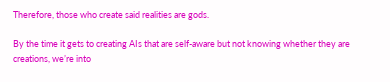Therefore, those who create said realities are gods.

By the time it gets to creating AIs that are self-aware but not knowing whether they are creations, we’re into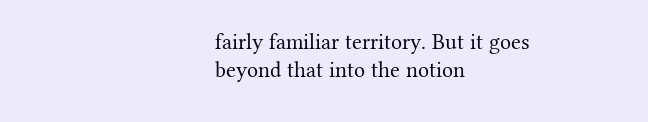fairly familiar territory. But it goes beyond that into the notion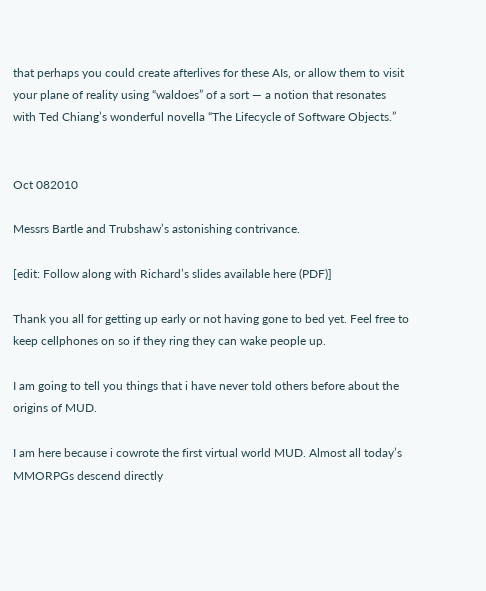that perhaps you could create afterlives for these AIs, or allow them to visit your plane of reality using “waldoes” of a sort — a notion that resonates with Ted Chiang’s wonderful novella “The Lifecycle of Software Objects.”


Oct 082010

Messrs Bartle and Trubshaw’s astonishing contrivance.

[edit: Follow along with Richard’s slides available here (PDF)]

Thank you all for getting up early or not having gone to bed yet. Feel free to keep cellphones on so if they ring they can wake people up.

I am going to tell you things that i have never told others before about the origins of MUD.

I am here because i cowrote the first virtual world MUD. Almost all today’s MMORPGs descend directly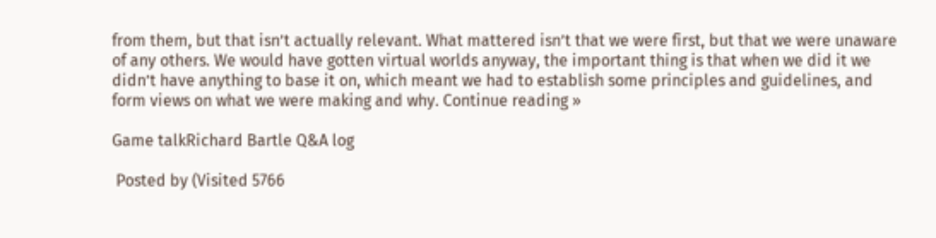from them, but that isn’t actually relevant. What mattered isn’t that we were first, but that we were unaware of any others. We would have gotten virtual worlds anyway, the important thing is that when we did it we didn’t have anything to base it on, which meant we had to establish some principles and guidelines, and form views on what we were making and why. Continue reading »

Game talkRichard Bartle Q&A log

 Posted by (Visited 5766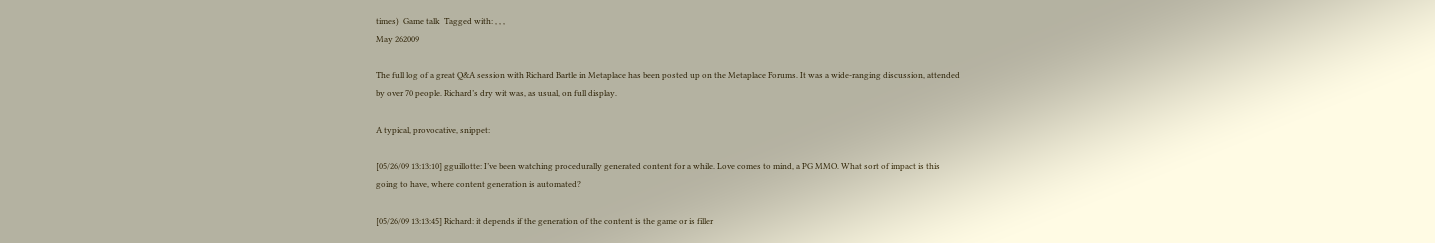times)  Game talk  Tagged with: , , ,
May 262009

The full log of a great Q&A session with Richard Bartle in Metaplace has been posted up on the Metaplace Forums. It was a wide-ranging discussion, attended by over 70 people. Richard’s dry wit was, as usual, on full display.

A typical, provocative, snippet:

[05/26/09 13:13:10] gguillotte: I’ve been watching procedurally generated content for a while. Love comes to mind, a PG MMO. What sort of impact is this going to have, where content generation is automated?

[05/26/09 13:13:45] Richard: it depends if the generation of the content is the game or is filler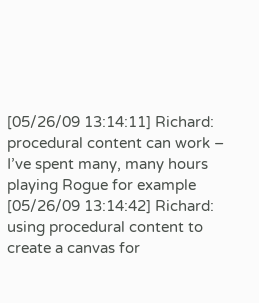[05/26/09 13:14:11] Richard: procedural content can work – I’ve spent many, many hours playing Rogue for example
[05/26/09 13:14:42] Richard: using procedural content to create a canvas for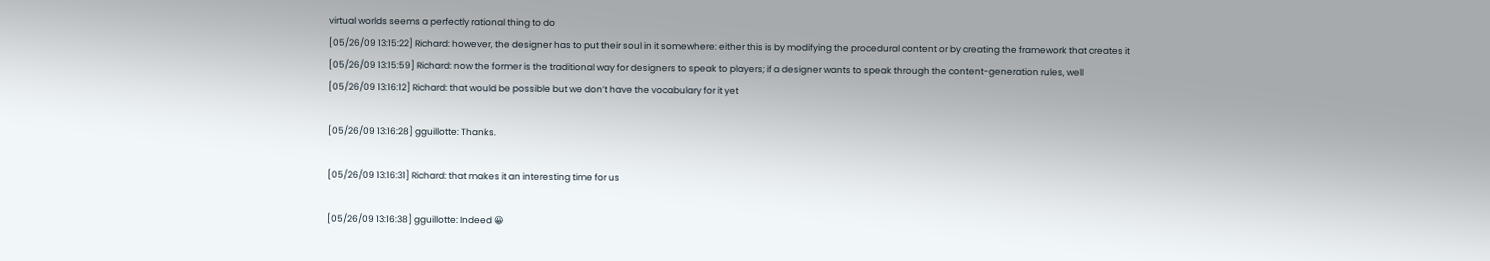virtual worlds seems a perfectly rational thing to do
[05/26/09 13:15:22] Richard: however, the designer has to put their soul in it somewhere: either this is by modifying the procedural content or by creating the framework that creates it
[05/26/09 13:15:59] Richard: now the former is the traditional way for designers to speak to players; if a designer wants to speak through the content-generation rules, well
[05/26/09 13:16:12] Richard: that would be possible but we don’t have the vocabulary for it yet

[05/26/09 13:16:28] gguillotte: Thanks.

[05/26/09 13:16:31] Richard: that makes it an interesting time for us

[05/26/09 13:16:38] gguillotte: Indeed 😀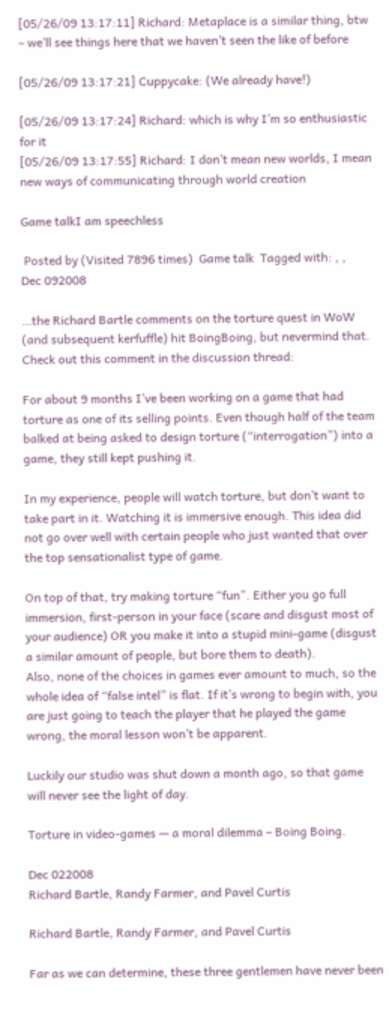[05/26/09 13:17:11] Richard: Metaplace is a similar thing, btw – we’ll see things here that we haven’t seen the like of before

[05/26/09 13:17:21] Cuppycake: (We already have!)

[05/26/09 13:17:24] Richard: which is why I’m so enthusiastic for it
[05/26/09 13:17:55] Richard: I don’t mean new worlds, I mean new ways of communicating through world creation

Game talkI am speechless

 Posted by (Visited 7896 times)  Game talk  Tagged with: , ,
Dec 092008

…the Richard Bartle comments on the torture quest in WoW (and subsequent kerfuffle) hit BoingBoing, but nevermind that. Check out this comment in the discussion thread:

For about 9 months I’ve been working on a game that had torture as one of its selling points. Even though half of the team balked at being asked to design torture (“interrogation”) into a game, they still kept pushing it.

In my experience, people will watch torture, but don’t want to take part in it. Watching it is immersive enough. This idea did not go over well with certain people who just wanted that over the top sensationalist type of game.

On top of that, try making torture “fun”. Either you go full immersion, first-person in your face (scare and disgust most of your audience) OR you make it into a stupid mini-game (disgust a similar amount of people, but bore them to death).
Also, none of the choices in games ever amount to much, so the whole idea of “false intel” is flat. If it’s wrong to begin with, you are just going to teach the player that he played the game wrong, the moral lesson won’t be apparent.

Luckily our studio was shut down a month ago, so that game will never see the light of day.

Torture in video-games — a moral dilemma – Boing Boing.

Dec 022008
Richard Bartle, Randy Farmer, and Pavel Curtis

Richard Bartle, Randy Farmer, and Pavel Curtis

Far as we can determine, these three gentlemen have never been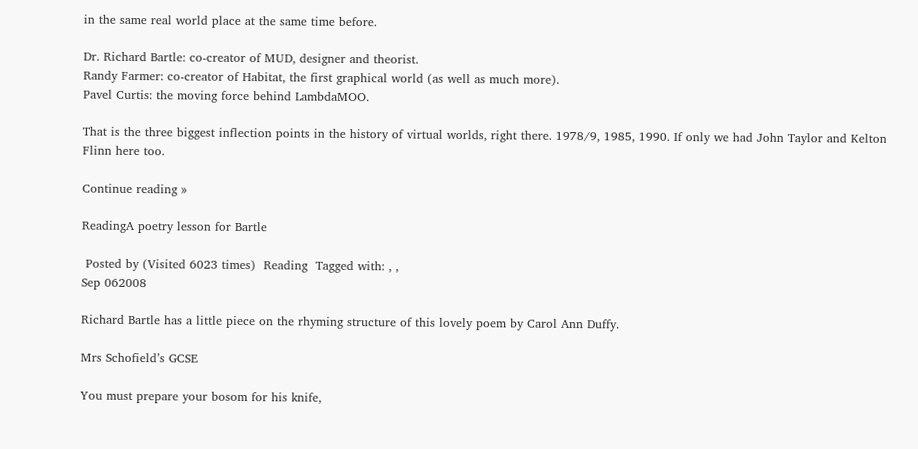in the same real world place at the same time before.

Dr. Richard Bartle: co-creator of MUD, designer and theorist.
Randy Farmer: co-creator of Habitat, the first graphical world (as well as much more).
Pavel Curtis: the moving force behind LambdaMOO.

That is the three biggest inflection points in the history of virtual worlds, right there. 1978/9, 1985, 1990. If only we had John Taylor and Kelton Flinn here too.

Continue reading »

ReadingA poetry lesson for Bartle

 Posted by (Visited 6023 times)  Reading  Tagged with: , ,
Sep 062008

Richard Bartle has a little piece on the rhyming structure of this lovely poem by Carol Ann Duffy.

Mrs Schofield’s GCSE

You must prepare your bosom for his knife,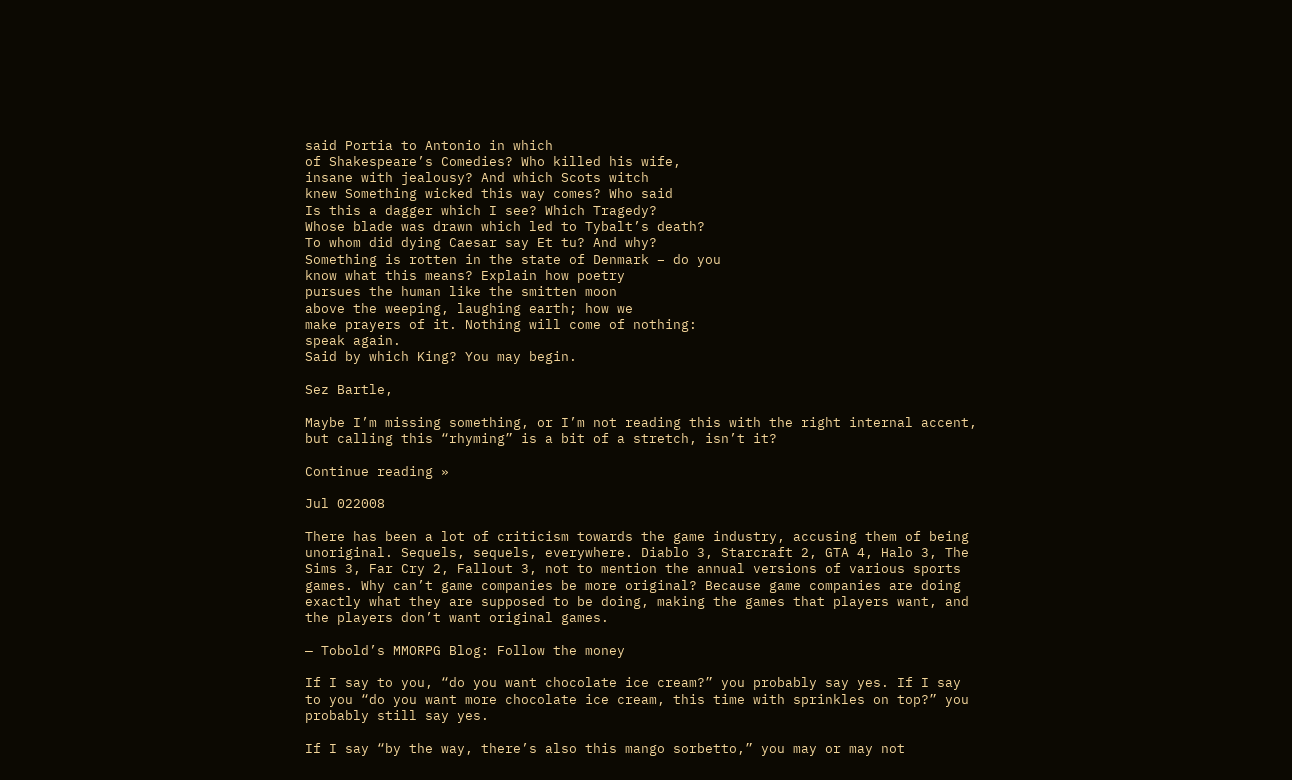said Portia to Antonio in which
of Shakespeare’s Comedies? Who killed his wife,
insane with jealousy? And which Scots witch
knew Something wicked this way comes? Who said
Is this a dagger which I see? Which Tragedy?
Whose blade was drawn which led to Tybalt’s death?
To whom did dying Caesar say Et tu? And why?
Something is rotten in the state of Denmark – do you
know what this means? Explain how poetry
pursues the human like the smitten moon
above the weeping, laughing earth; how we
make prayers of it. Nothing will come of nothing:
speak again.
Said by which King? You may begin.

Sez Bartle,

Maybe I’m missing something, or I’m not reading this with the right internal accent, but calling this “rhyming” is a bit of a stretch, isn’t it?

Continue reading »

Jul 022008

There has been a lot of criticism towards the game industry, accusing them of being unoriginal. Sequels, sequels, everywhere. Diablo 3, Starcraft 2, GTA 4, Halo 3, The Sims 3, Far Cry 2, Fallout 3, not to mention the annual versions of various sports games. Why can’t game companies be more original? Because game companies are doing exactly what they are supposed to be doing, making the games that players want, and the players don’t want original games.

— Tobold’s MMORPG Blog: Follow the money

If I say to you, “do you want chocolate ice cream?” you probably say yes. If I say to you “do you want more chocolate ice cream, this time with sprinkles on top?” you probably still say yes.

If I say “by the way, there’s also this mango sorbetto,” you may or may not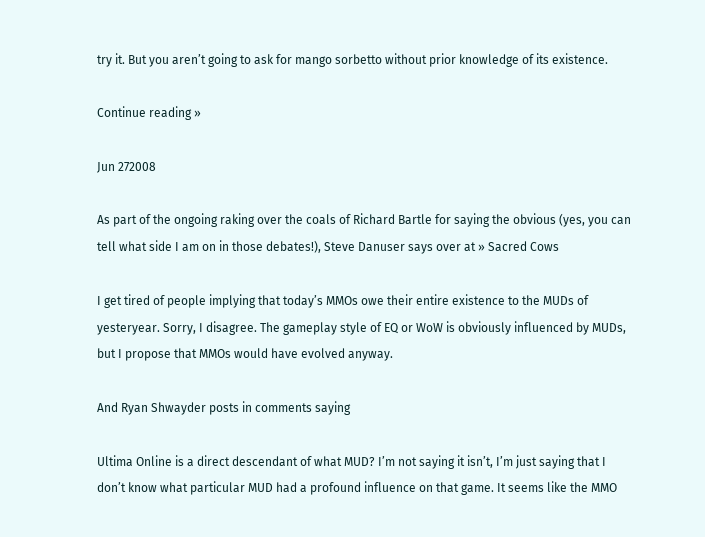try it. But you aren’t going to ask for mango sorbetto without prior knowledge of its existence.

Continue reading »

Jun 272008

As part of the ongoing raking over the coals of Richard Bartle for saying the obvious (yes, you can tell what side I am on in those debates!), Steve Danuser says over at » Sacred Cows

I get tired of people implying that today’s MMOs owe their entire existence to the MUDs of yesteryear. Sorry, I disagree. The gameplay style of EQ or WoW is obviously influenced by MUDs, but I propose that MMOs would have evolved anyway.

And Ryan Shwayder posts in comments saying

Ultima Online is a direct descendant of what MUD? I’m not saying it isn’t, I’m just saying that I don’t know what particular MUD had a profound influence on that game. It seems like the MMO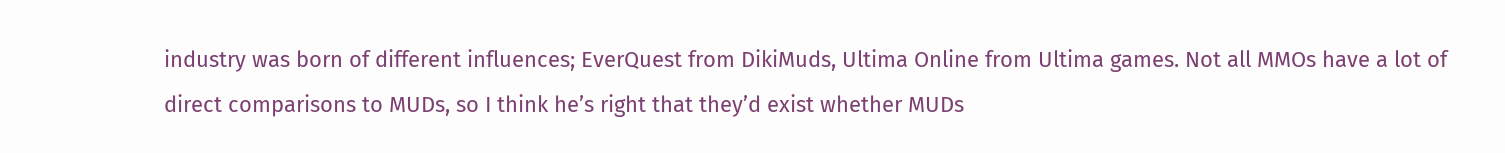industry was born of different influences; EverQuest from DikiMuds, Ultima Online from Ultima games. Not all MMOs have a lot of direct comparisons to MUDs, so I think he’s right that they’d exist whether MUDs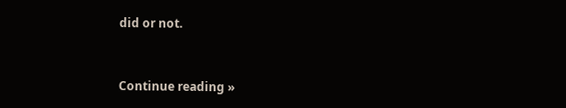did or not.


Continue reading »